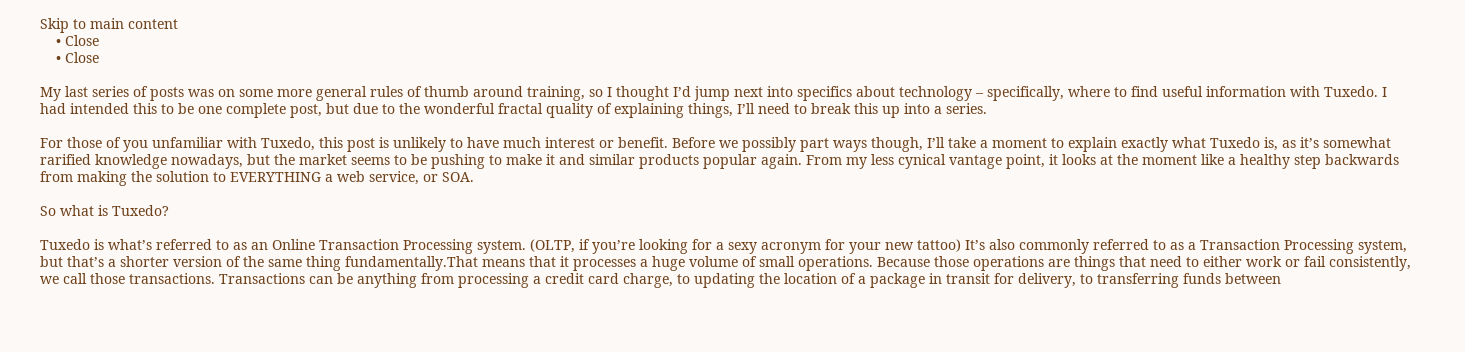Skip to main content
    • Close
    • Close

My last series of posts was on some more general rules of thumb around training, so I thought I’d jump next into specifics about technology – specifically, where to find useful information with Tuxedo. I had intended this to be one complete post, but due to the wonderful fractal quality of explaining things, I’ll need to break this up into a series.

For those of you unfamiliar with Tuxedo, this post is unlikely to have much interest or benefit. Before we possibly part ways though, I’ll take a moment to explain exactly what Tuxedo is, as it’s somewhat rarified knowledge nowadays, but the market seems to be pushing to make it and similar products popular again. From my less cynical vantage point, it looks at the moment like a healthy step backwards from making the solution to EVERYTHING a web service, or SOA.

So what is Tuxedo?

Tuxedo is what’s referred to as an Online Transaction Processing system. (OLTP, if you’re looking for a sexy acronym for your new tattoo) It’s also commonly referred to as a Transaction Processing system, but that’s a shorter version of the same thing fundamentally.That means that it processes a huge volume of small operations. Because those operations are things that need to either work or fail consistently, we call those transactions. Transactions can be anything from processing a credit card charge, to updating the location of a package in transit for delivery, to transferring funds between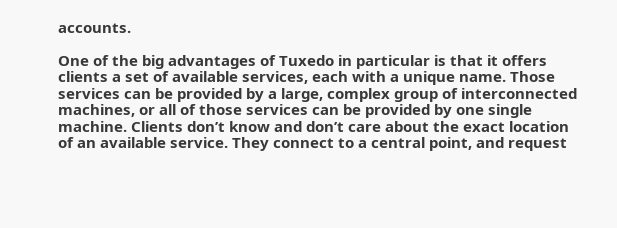accounts.

One of the big advantages of Tuxedo in particular is that it offers clients a set of available services, each with a unique name. Those services can be provided by a large, complex group of interconnected machines, or all of those services can be provided by one single machine. Clients don’t know and don’t care about the exact location of an available service. They connect to a central point, and request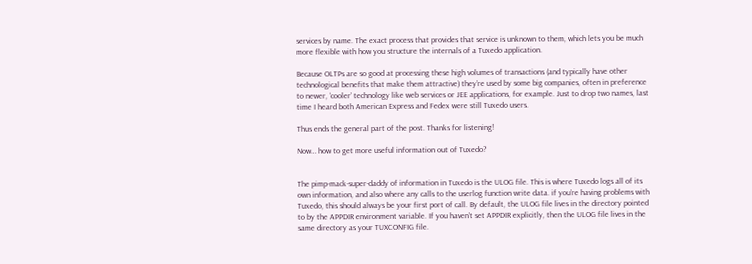services by name. The exact process that provides that service is unknown to them, which lets you be much more flexible with how you structure the internals of a Tuxedo application.

Because OLTPs are so good at processing these high volumes of transactions (and typically have other technological benefits that make them attractive) they’re used by some big companies, often in preference to newer, ‘cooler’ technology like web services or JEE applications, for example. Just to drop two names, last time I heard both American Express and Fedex were still Tuxedo users.

Thus ends the general part of the post. Thanks for listening!

Now… how to get more useful information out of Tuxedo?


The pimp-mack-super-daddy of information in Tuxedo is the ULOG file. This is where Tuxedo logs all of its own information, and also where any calls to the userlog function write data. if you’re having problems with Tuxedo, this should always be your first port of call. By default, the ULOG file lives in the directory pointed to by the APPDIR environment variable. If you haven’t set APPDIR explicitly, then the ULOG file lives in the same directory as your TUXCONFIG file.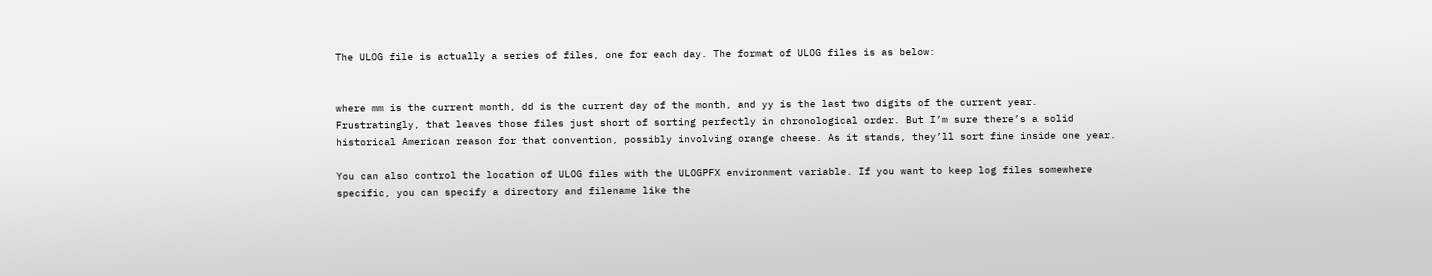The ULOG file is actually a series of files, one for each day. The format of ULOG files is as below:


where mm is the current month, dd is the current day of the month, and yy is the last two digits of the current year. Frustratingly, that leaves those files just short of sorting perfectly in chronological order. But I’m sure there’s a solid historical American reason for that convention, possibly involving orange cheese. As it stands, they’ll sort fine inside one year.

You can also control the location of ULOG files with the ULOGPFX environment variable. If you want to keep log files somewhere specific, you can specify a directory and filename like the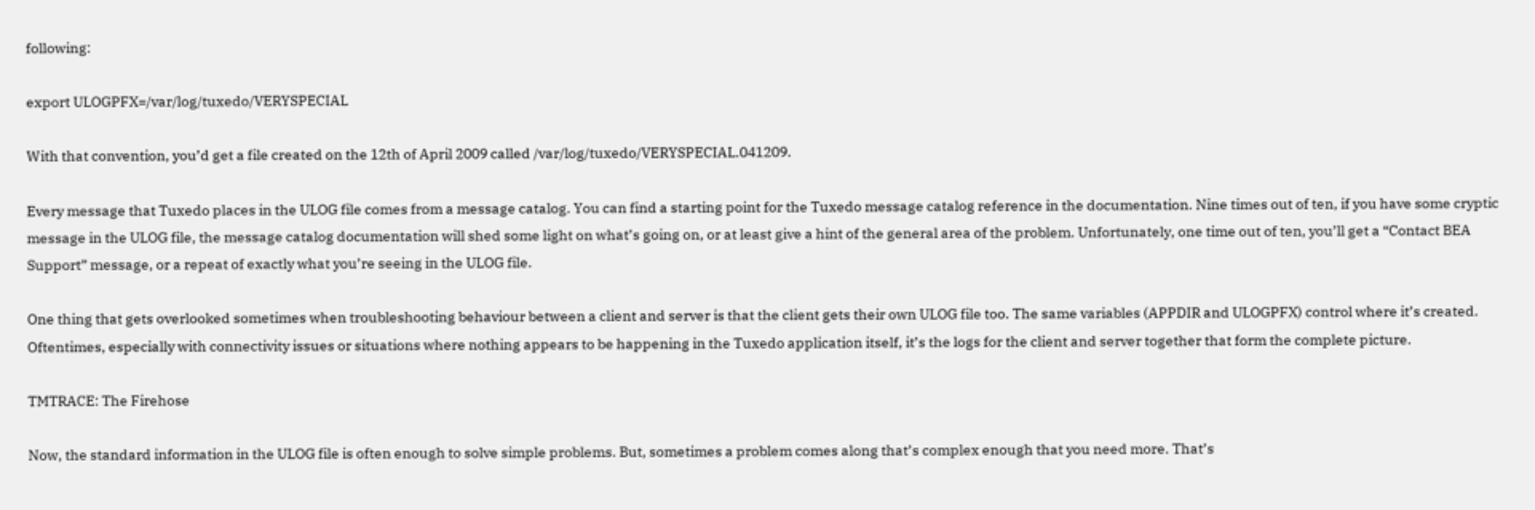following:

export ULOGPFX=/var/log/tuxedo/VERYSPECIAL

With that convention, you’d get a file created on the 12th of April 2009 called /var/log/tuxedo/VERYSPECIAL.041209.

Every message that Tuxedo places in the ULOG file comes from a message catalog. You can find a starting point for the Tuxedo message catalog reference in the documentation. Nine times out of ten, if you have some cryptic message in the ULOG file, the message catalog documentation will shed some light on what’s going on, or at least give a hint of the general area of the problem. Unfortunately, one time out of ten, you’ll get a “Contact BEA Support” message, or a repeat of exactly what you’re seeing in the ULOG file.

One thing that gets overlooked sometimes when troubleshooting behaviour between a client and server is that the client gets their own ULOG file too. The same variables (APPDIR and ULOGPFX) control where it’s created. Oftentimes, especially with connectivity issues or situations where nothing appears to be happening in the Tuxedo application itself, it’s the logs for the client and server together that form the complete picture.

TMTRACE: The Firehose

Now, the standard information in the ULOG file is often enough to solve simple problems. But, sometimes a problem comes along that’s complex enough that you need more. That’s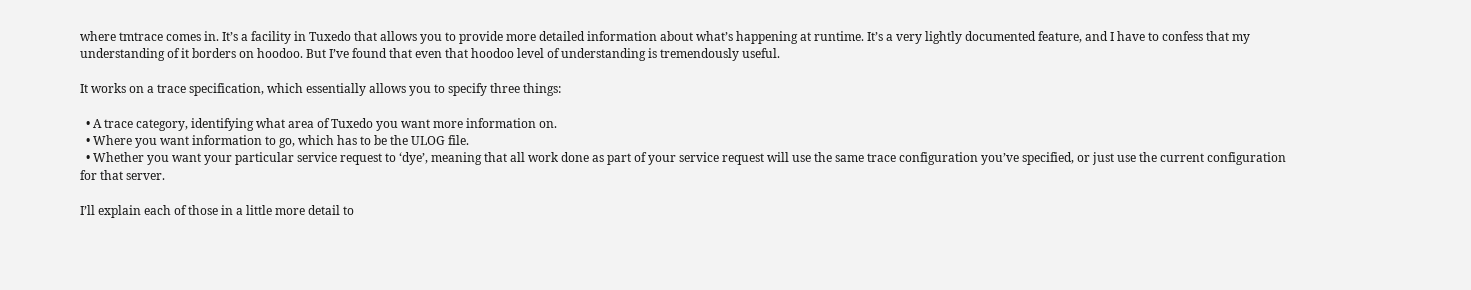where tmtrace comes in. It’s a facility in Tuxedo that allows you to provide more detailed information about what’s happening at runtime. It’s a very lightly documented feature, and I have to confess that my understanding of it borders on hoodoo. But I’ve found that even that hoodoo level of understanding is tremendously useful.

It works on a trace specification, which essentially allows you to specify three things:

  • A trace category, identifying what area of Tuxedo you want more information on.
  • Where you want information to go, which has to be the ULOG file.
  • Whether you want your particular service request to ‘dye’, meaning that all work done as part of your service request will use the same trace configuration you’ve specified, or just use the current configuration for that server.

I’ll explain each of those in a little more detail to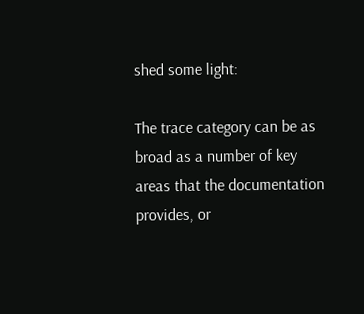shed some light:

The trace category can be as broad as a number of key areas that the documentation provides, or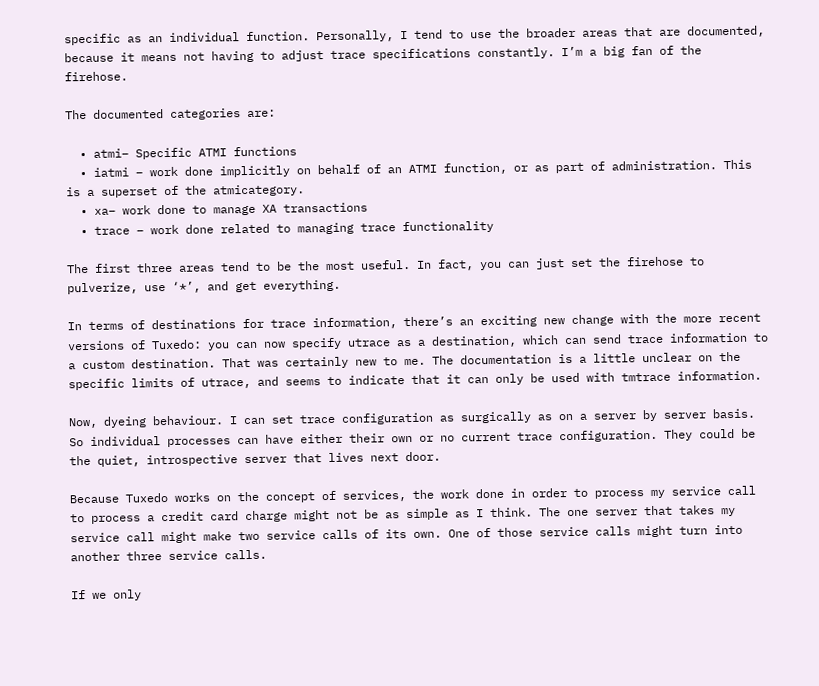specific as an individual function. Personally, I tend to use the broader areas that are documented, because it means not having to adjust trace specifications constantly. I’m a big fan of the firehose.

The documented categories are:

  • atmi– Specific ATMI functions
  • iatmi – work done implicitly on behalf of an ATMI function, or as part of administration. This is a superset of the atmicategory.
  • xa– work done to manage XA transactions
  • trace – work done related to managing trace functionality

The first three areas tend to be the most useful. In fact, you can just set the firehose to pulverize, use ‘*’, and get everything.

In terms of destinations for trace information, there’s an exciting new change with the more recent versions of Tuxedo: you can now specify utrace as a destination, which can send trace information to a custom destination. That was certainly new to me. The documentation is a little unclear on the specific limits of utrace, and seems to indicate that it can only be used with tmtrace information.

Now, dyeing behaviour. I can set trace configuration as surgically as on a server by server basis. So individual processes can have either their own or no current trace configuration. They could be the quiet, introspective server that lives next door.

Because Tuxedo works on the concept of services, the work done in order to process my service call to process a credit card charge might not be as simple as I think. The one server that takes my service call might make two service calls of its own. One of those service calls might turn into another three service calls.

If we only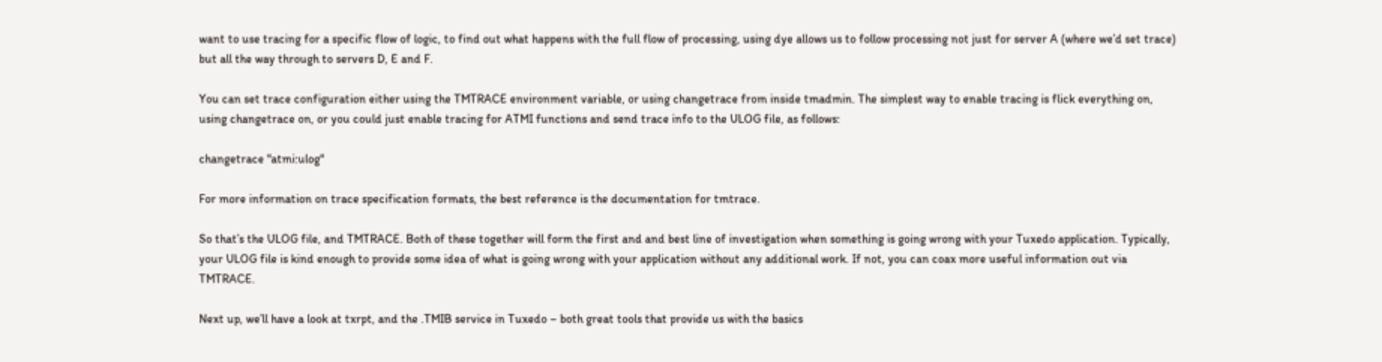want to use tracing for a specific flow of logic, to find out what happens with the full flow of processing, using dye allows us to follow processing not just for server A (where we’d set trace) but all the way through to servers D, E and F.

You can set trace configuration either using the TMTRACE environment variable, or using changetrace from inside tmadmin. The simplest way to enable tracing is flick everything on, using changetrace on, or you could just enable tracing for ATMI functions and send trace info to the ULOG file, as follows:

changetrace "atmi:ulog"

For more information on trace specification formats, the best reference is the documentation for tmtrace.

So that’s the ULOG file, and TMTRACE. Both of these together will form the first and and best line of investigation when something is going wrong with your Tuxedo application. Typically, your ULOG file is kind enough to provide some idea of what is going wrong with your application without any additional work. If not, you can coax more useful information out via TMTRACE.

Next up, we’ll have a look at txrpt, and the .TMIB service in Tuxedo – both great tools that provide us with the basics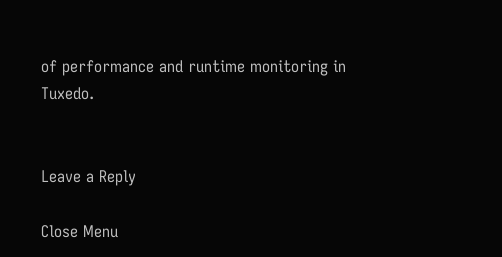of performance and runtime monitoring in Tuxedo.


Leave a Reply

Close Menu